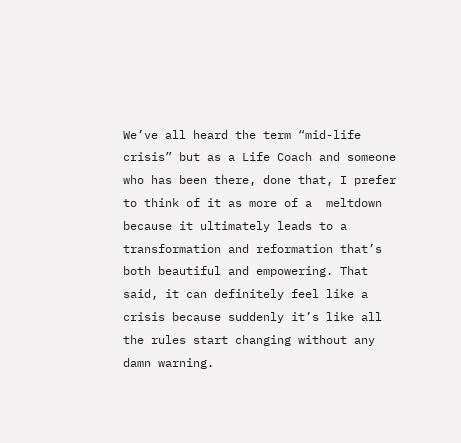We’ve all heard the term “mid-life crisis” but as a Life Coach and someone who has been there, done that, I prefer to think of it as more of a  meltdown because it ultimately leads to a transformation and reformation that’s both beautiful and empowering. That said, it can definitely feel like a crisis because suddenly it’s like all the rules start changing without any damn warning.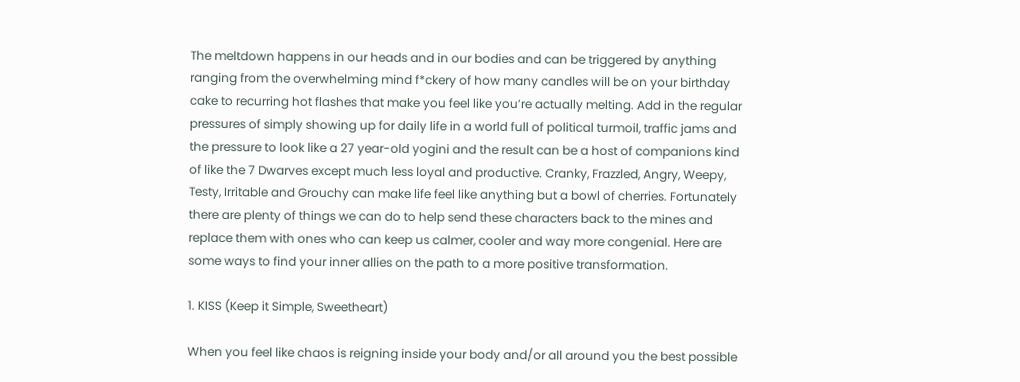The meltdown happens in our heads and in our bodies and can be triggered by anything ranging from the overwhelming mind f*ckery of how many candles will be on your birthday cake to recurring hot flashes that make you feel like you’re actually melting. Add in the regular pressures of simply showing up for daily life in a world full of political turmoil, traffic jams and the pressure to look like a 27 year-old yogini and the result can be a host of companions kind of like the 7 Dwarves except much less loyal and productive. Cranky, Frazzled, Angry, Weepy, Testy, Irritable and Grouchy can make life feel like anything but a bowl of cherries. Fortunately there are plenty of things we can do to help send these characters back to the mines and replace them with ones who can keep us calmer, cooler and way more congenial. Here are some ways to find your inner allies on the path to a more positive transformation.

1. KISS (Keep it Simple, Sweetheart)

When you feel like chaos is reigning inside your body and/or all around you the best possible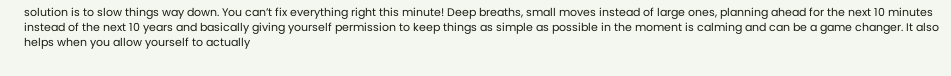solution is to slow things way down. You can’t fix everything right this minute! Deep breaths, small moves instead of large ones, planning ahead for the next 10 minutes instead of the next 10 years and basically giving yourself permission to keep things as simple as possible in the moment is calming and can be a game changer. It also helps when you allow yourself to actually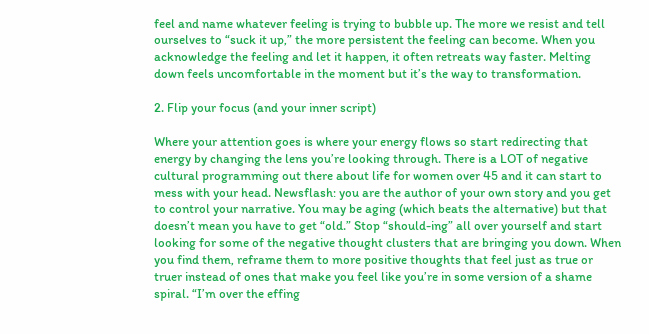feel and name whatever feeling is trying to bubble up. The more we resist and tell ourselves to “suck it up,” the more persistent the feeling can become. When you acknowledge the feeling and let it happen, it often retreats way faster. Melting down feels uncomfortable in the moment but it’s the way to transformation.

2. Flip your focus (and your inner script)

Where your attention goes is where your energy flows so start redirecting that energy by changing the lens you’re looking through. There is a LOT of negative cultural programming out there about life for women over 45 and it can start to mess with your head. Newsflash: you are the author of your own story and you get to control your narrative. You may be aging (which beats the alternative) but that doesn’t mean you have to get “old.” Stop “should-ing” all over yourself and start looking for some of the negative thought clusters that are bringing you down. When you find them, reframe them to more positive thoughts that feel just as true or truer instead of ones that make you feel like you’re in some version of a shame spiral. “I’m over the effing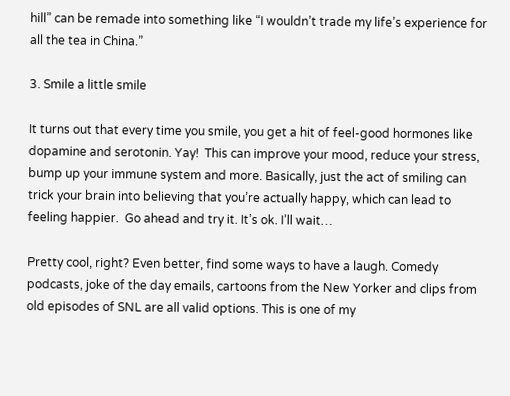hill” can be remade into something like “I wouldn’t trade my life’s experience for all the tea in China.”

3. Smile a little smile

It turns out that every time you smile, you get a hit of feel-good hormones like dopamine and serotonin. Yay!  This can improve your mood, reduce your stress, bump up your immune system and more. Basically, just the act of smiling can trick your brain into believing that you’re actually happy, which can lead to feeling happier.  Go ahead and try it. It’s ok. I’ll wait…

Pretty cool, right? Even better, find some ways to have a laugh. Comedy podcasts, joke of the day emails, cartoons from the New Yorker and clips from old episodes of SNL are all valid options. This is one of my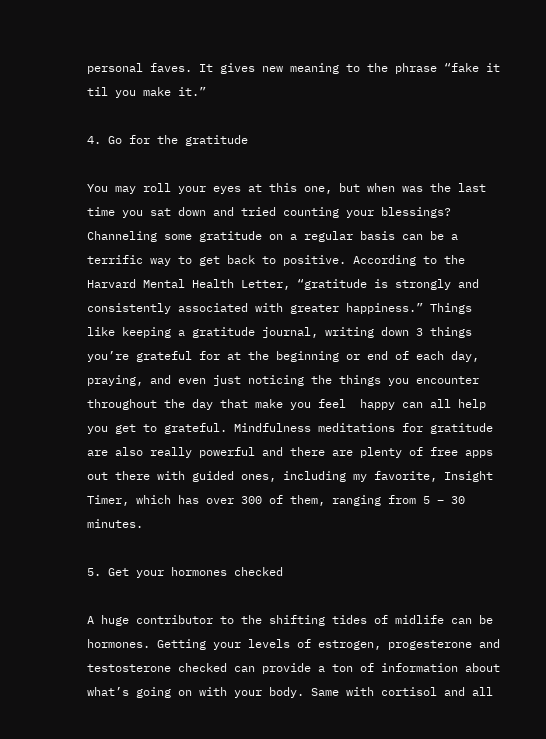personal faves. It gives new meaning to the phrase “fake it til you make it.”

4. Go for the gratitude

You may roll your eyes at this one, but when was the last time you sat down and tried counting your blessings? Channeling some gratitude on a regular basis can be a terrific way to get back to positive. According to the Harvard Mental Health Letter, “gratitude is strongly and consistently associated with greater happiness.” Things like keeping a gratitude journal, writing down 3 things you’re grateful for at the beginning or end of each day, praying, and even just noticing the things you encounter throughout the day that make you feel  happy can all help you get to grateful. Mindfulness meditations for gratitude are also really powerful and there are plenty of free apps out there with guided ones, including my favorite, Insight Timer, which has over 300 of them, ranging from 5 – 30 minutes.

5. Get your hormones checked

A huge contributor to the shifting tides of midlife can be hormones. Getting your levels of estrogen, progesterone and testosterone checked can provide a ton of information about what’s going on with your body. Same with cortisol and all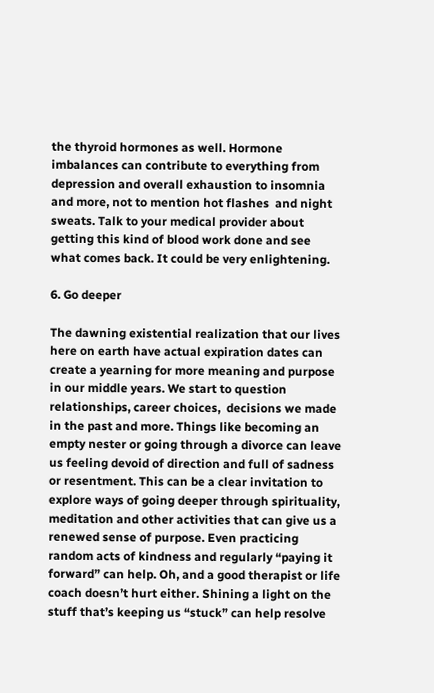the thyroid hormones as well. Hormone imbalances can contribute to everything from depression and overall exhaustion to insomnia and more, not to mention hot flashes  and night sweats. Talk to your medical provider about getting this kind of blood work done and see what comes back. It could be very enlightening.

6. Go deeper

The dawning existential realization that our lives here on earth have actual expiration dates can create a yearning for more meaning and purpose in our middle years. We start to question relationships, career choices,  decisions we made in the past and more. Things like becoming an empty nester or going through a divorce can leave us feeling devoid of direction and full of sadness or resentment. This can be a clear invitation to explore ways of going deeper through spirituality, meditation and other activities that can give us a renewed sense of purpose. Even practicing random acts of kindness and regularly “paying it forward” can help. Oh, and a good therapist or life coach doesn’t hurt either. Shining a light on the stuff that’s keeping us “stuck” can help resolve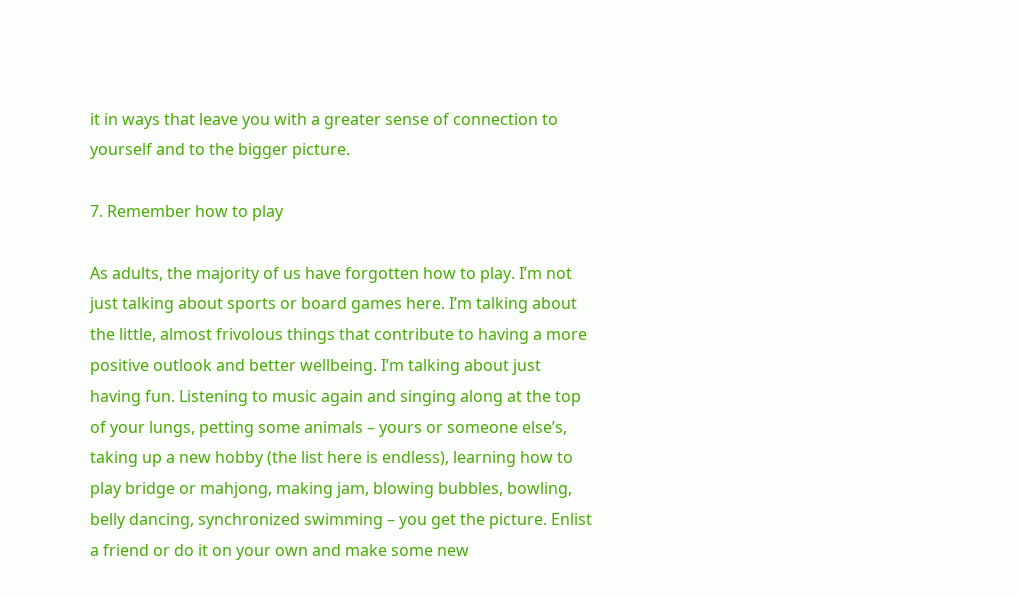it in ways that leave you with a greater sense of connection to yourself and to the bigger picture.

7. Remember how to play

As adults, the majority of us have forgotten how to play. I’m not just talking about sports or board games here. I’m talking about the little, almost frivolous things that contribute to having a more positive outlook and better wellbeing. I’m talking about just having fun. Listening to music again and singing along at the top of your lungs, petting some animals – yours or someone else’s, taking up a new hobby (the list here is endless), learning how to play bridge or mahjong, making jam, blowing bubbles, bowling, belly dancing, synchronized swimming – you get the picture. Enlist a friend or do it on your own and make some new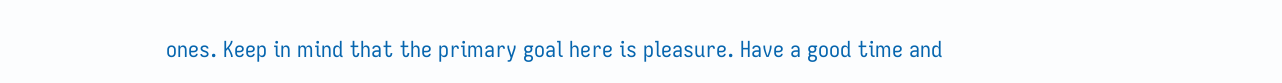ones. Keep in mind that the primary goal here is pleasure. Have a good time and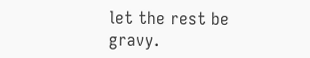let the rest be gravy.